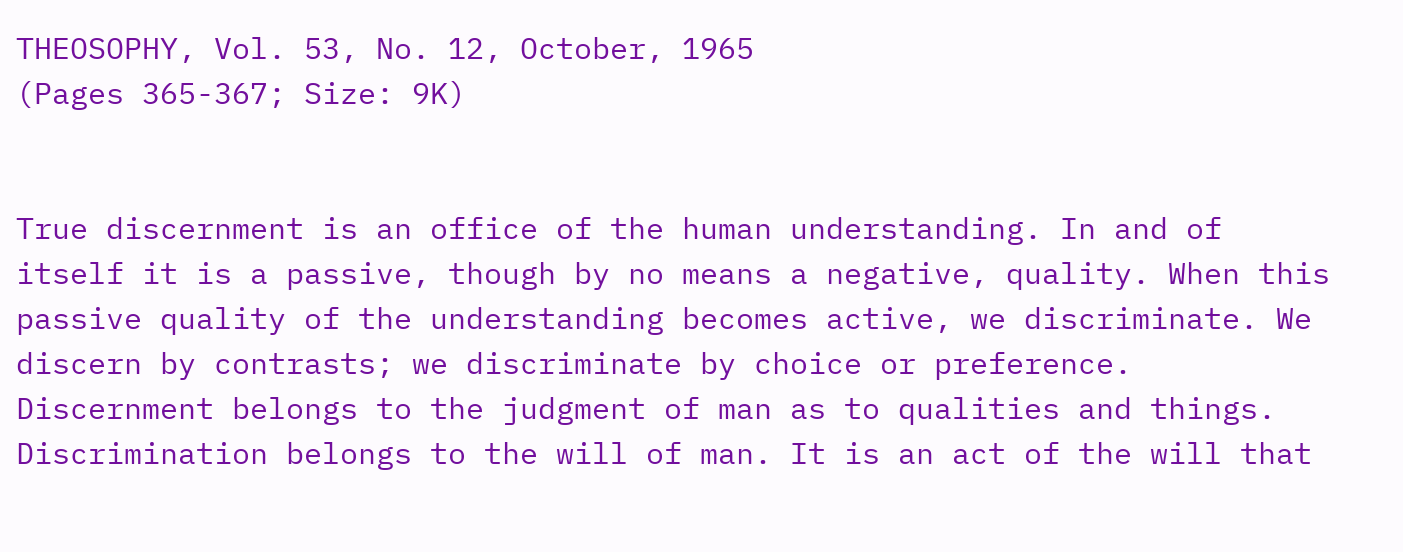THEOSOPHY, Vol. 53, No. 12, October, 1965
(Pages 365-367; Size: 9K)


True discernment is an office of the human understanding. In and of itself it is a passive, though by no means a negative, quality. When this passive quality of the understanding becomes active, we discriminate. We discern by contrasts; we discriminate by choice or preference. Discernment belongs to the judgment of man as to qualities and things. Discrimination belongs to the will of man. It is an act of the will that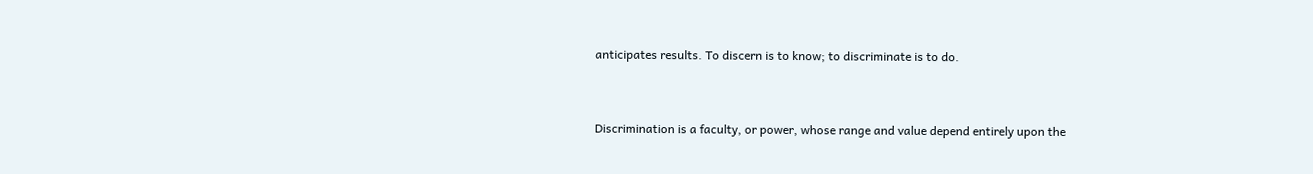anticipates results. To discern is to know; to discriminate is to do.


Discrimination is a faculty, or power, whose range and value depend entirely upon the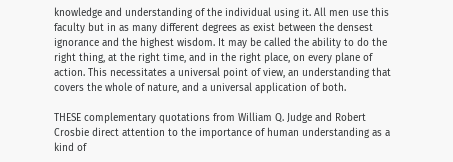knowledge and understanding of the individual using it. All men use this faculty but in as many different degrees as exist between the densest ignorance and the highest wisdom. It may be called the ability to do the right thing, at the right time, and in the right place, on every plane of action. This necessitates a universal point of view, an understanding that covers the whole of nature, and a universal application of both.

THESE complementary quotations from William Q. Judge and Robert Crosbie direct attention to the importance of human understanding as a kind of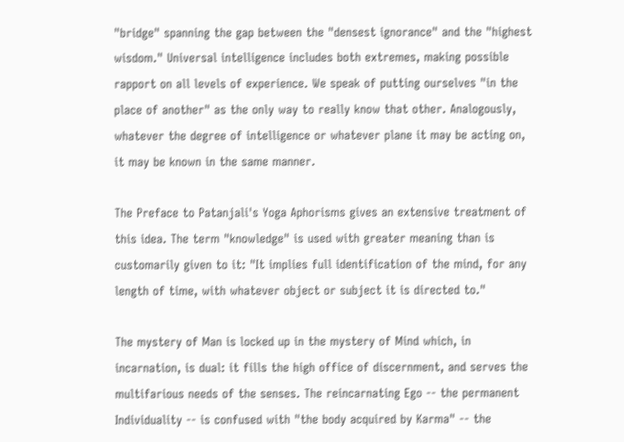"bridge" spanning the gap between the "densest ignorance" and the "highest wisdom." Universal intelligence includes both extremes, making possible rapport on all levels of experience. We speak of putting ourselves "in the place of another" as the only way to really know that other. Analogously, whatever the degree of intelligence or whatever plane it may be acting on, it may be known in the same manner.

The Preface to Patanjali's Yoga Aphorisms gives an extensive treatment of this idea. The term "knowledge" is used with greater meaning than is customarily given to it: "It implies full identification of the mind, for any length of time, with whatever object or subject it is directed to."

The mystery of Man is locked up in the mystery of Mind which, in incarnation, is dual: it fills the high office of discernment, and serves the multifarious needs of the senses. The reincarnating Ego -- the permanent Individuality -- is confused with "the body acquired by Karma" -- the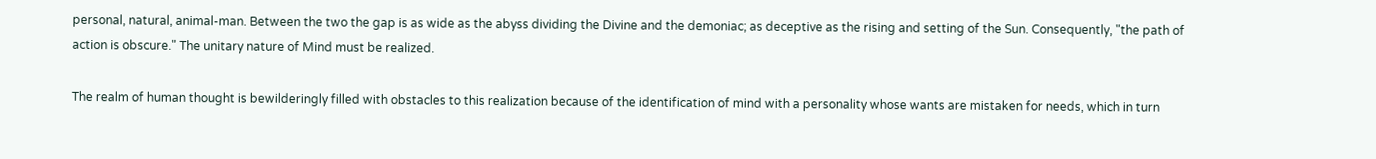personal, natural, animal-man. Between the two the gap is as wide as the abyss dividing the Divine and the demoniac; as deceptive as the rising and setting of the Sun. Consequently, "the path of action is obscure." The unitary nature of Mind must be realized.

The realm of human thought is bewilderingly filled with obstacles to this realization because of the identification of mind with a personality whose wants are mistaken for needs, which in turn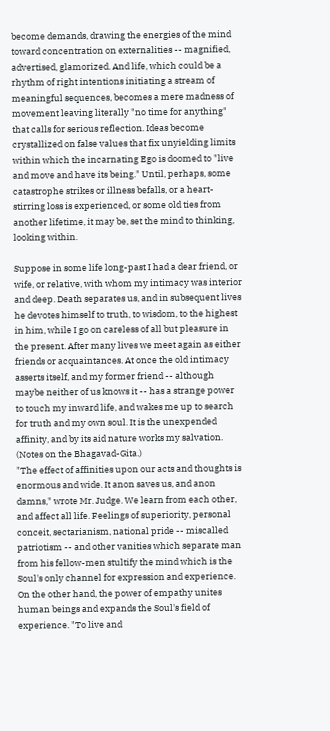become demands, drawing the energies of the mind toward concentration on externalities -- magnified, advertised, glamorized. And life, which could be a rhythm of right intentions initiating a stream of meaningful sequences, becomes a mere madness of movement leaving literally "no time for anything" that calls for serious reflection. Ideas become crystallized on false values that fix unyielding limits within which the incarnating Ego is doomed to "live and move and have its being." Until, perhaps, some catastrophe strikes or illness befalls, or a heart-stirring loss is experienced, or some old ties from another lifetime, it may be, set the mind to thinking, looking within.

Suppose in some life long-past I had a dear friend, or wife, or relative, with whom my intimacy was interior and deep. Death separates us, and in subsequent lives he devotes himself to truth, to wisdom, to the highest in him, while I go on careless of all but pleasure in the present. After many lives we meet again as either friends or acquaintances. At once the old intimacy asserts itself, and my former friend -- although maybe neither of us knows it -- has a strange power to touch my inward life, and wakes me up to search for truth and my own soul. It is the unexpended affinity, and by its aid nature works my salvation. (Notes on the Bhagavad-Gita.)
"The effect of affinities upon our acts and thoughts is enormous and wide. It anon saves us, and anon damns," wrote Mr. Judge. We learn from each other, and affect all life. Feelings of superiority, personal conceit, sectarianism, national pride -- miscalled patriotism -- and other vanities which separate man from his fellow-men stultify the mind which is the Soul's only channel for expression and experience. On the other hand, the power of empathy unites human beings and expands the Soul's field of experience. "To live and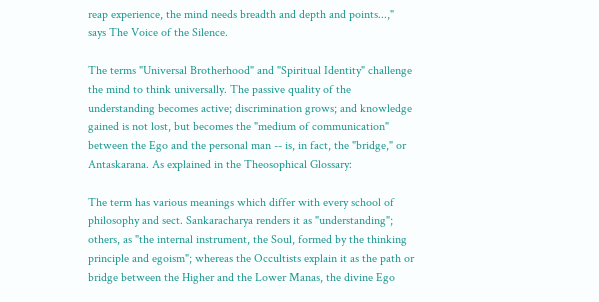reap experience, the mind needs breadth and depth and points...," says The Voice of the Silence.

The terms "Universal Brotherhood" and "Spiritual Identity" challenge the mind to think universally. The passive quality of the understanding becomes active; discrimination grows; and knowledge gained is not lost, but becomes the "medium of communication" between the Ego and the personal man -- is, in fact, the "bridge," or Antaskarana. As explained in the Theosophical Glossary:

The term has various meanings which differ with every school of philosophy and sect. Sankaracharya renders it as "understanding"; others, as "the internal instrument, the Soul, formed by the thinking principle and egoism"; whereas the Occultists explain it as the path or bridge between the Higher and the Lower Manas, the divine Ego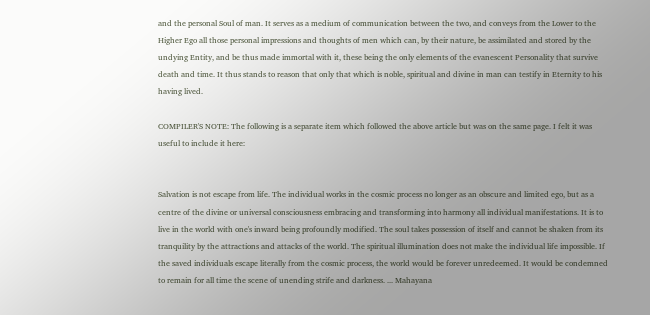and the personal Soul of man. It serves as a medium of communication between the two, and conveys from the Lower to the Higher Ego all those personal impressions and thoughts of men which can, by their nature, be assimilated and stored by the undying Entity, and be thus made immortal with it, these being the only elements of the evanescent Personality that survive death and time. It thus stands to reason that only that which is noble, spiritual and divine in man can testify in Eternity to his having lived.

COMPILER'S NOTE: The following is a separate item which followed the above article but was on the same page. I felt it was useful to include it here:


Salvation is not escape from life. The individual works in the cosmic process no longer as an obscure and limited ego, but as a centre of the divine or universal consciousness embracing and transforming into harmony all individual manifestations. It is to live in the world with one's inward being profoundly modified. The soul takes possession of itself and cannot be shaken from its tranquility by the attractions and attacks of the world. The spiritual illumination does not make the individual life impossible. If the saved individuals escape literally from the cosmic process, the world would be forever unredeemed. It would be condemned to remain for all time the scene of unending strife and darkness. ... Mahayana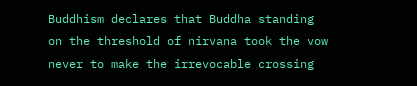Buddhism declares that Buddha standing on the threshold of nirvana took the vow never to make the irrevocable crossing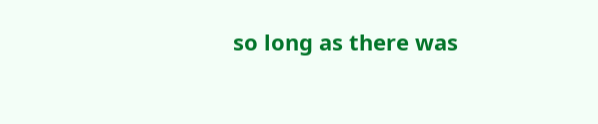so long as there was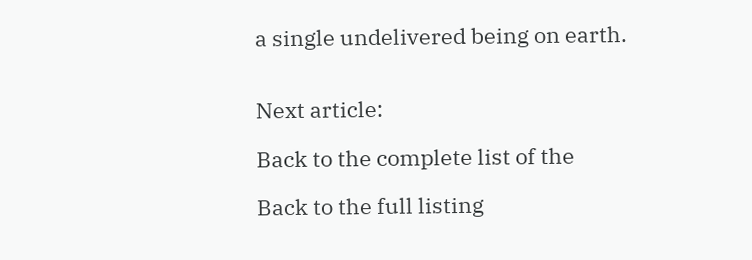a single undelivered being on earth.


Next article:

Back to the complete list of the

Back to the full listing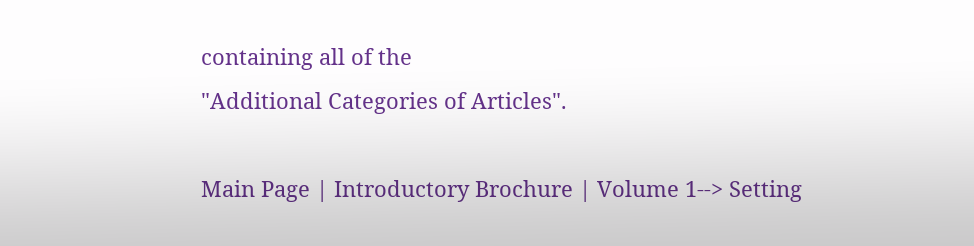containing all of the
"Additional Categories of Articles".

Main Page | Introductory Brochure | Volume 1--> Setting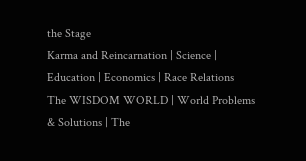the Stage
Karma and Reincarnation | Science | Education | Economics | Race Relations
The WISDOM WORLD | World Problems & Solutions | The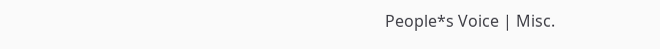People*s Voice | Misc.